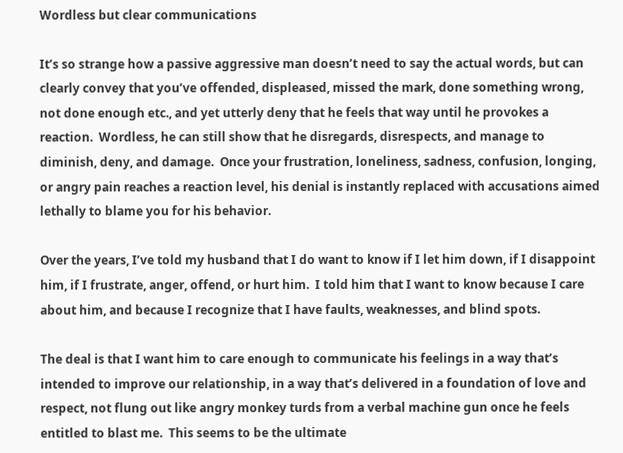Wordless but clear communications

It’s so strange how a passive aggressive man doesn’t need to say the actual words, but can clearly convey that you’ve offended, displeased, missed the mark, done something wrong, not done enough etc., and yet utterly deny that he feels that way until he provokes a reaction.  Wordless, he can still show that he disregards, disrespects, and manage to diminish, deny, and damage.  Once your frustration, loneliness, sadness, confusion, longing, or angry pain reaches a reaction level, his denial is instantly replaced with accusations aimed lethally to blame you for his behavior.

Over the years, I’ve told my husband that I do want to know if I let him down, if I disappoint him, if I frustrate, anger, offend, or hurt him.  I told him that I want to know because I care about him, and because I recognize that I have faults, weaknesses, and blind spots.

The deal is that I want him to care enough to communicate his feelings in a way that’s intended to improve our relationship, in a way that’s delivered in a foundation of love and respect, not flung out like angry monkey turds from a verbal machine gun once he feels entitled to blast me.  This seems to be the ultimate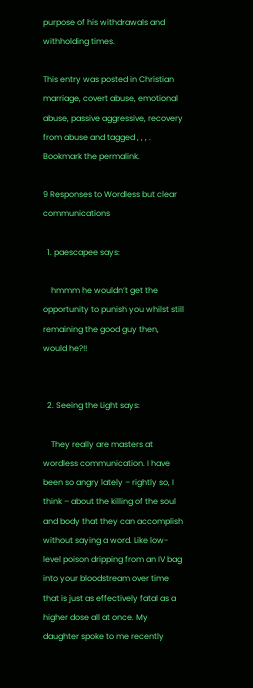purpose of his withdrawals and withholding times.

This entry was posted in Christian marriage, covert abuse, emotional abuse, passive aggressive, recovery from abuse and tagged , , , . Bookmark the permalink.

9 Responses to Wordless but clear communications

  1. paescapee says:

    hmmm he wouldn’t get the opportunity to punish you whilst still remaining the good guy then, would he?!!


  2. Seeing the Light says:

    They really are masters at wordless communication. I have been so angry lately – rightly so, I think – about the killing of the soul and body that they can accomplish without saying a word. Like low-level poison dripping from an IV bag into your bloodstream over time that is just as effectively fatal as a higher dose all at once. My daughter spoke to me recently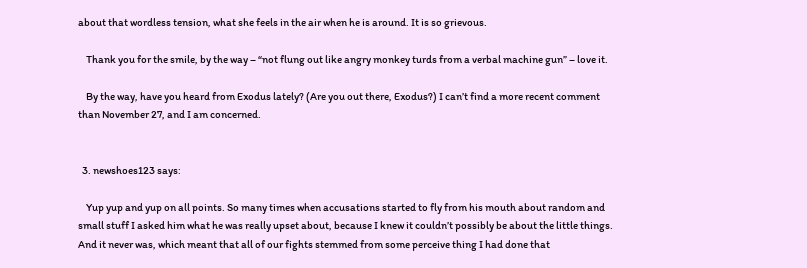about that wordless tension, what she feels in the air when he is around. It is so grievous.

    Thank you for the smile, by the way – “not flung out like angry monkey turds from a verbal machine gun” – love it.

    By the way, have you heard from Exodus lately? (Are you out there, Exodus?) I can’t find a more recent comment than November 27, and I am concerned.


  3. newshoes123 says:

    Yup yup and yup on all points. So many times when accusations started to fly from his mouth about random and small stuff I asked him what he was really upset about, because I knew it couldn’t possibly be about the little things. And it never was, which meant that all of our fights stemmed from some perceive thing I had done that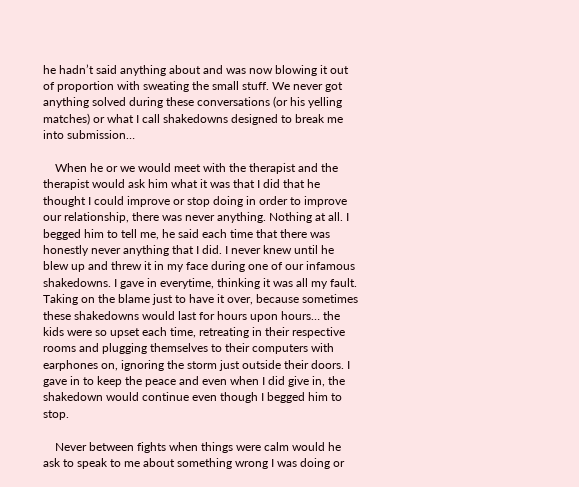he hadn’t said anything about and was now blowing it out of proportion with sweating the small stuff. We never got anything solved during these conversations (or his yelling matches) or what I call shakedowns designed to break me into submission…

    When he or we would meet with the therapist and the therapist would ask him what it was that I did that he thought I could improve or stop doing in order to improve our relationship, there was never anything. Nothing at all. I begged him to tell me, he said each time that there was honestly never anything that I did. I never knew until he blew up and threw it in my face during one of our infamous shakedowns. I gave in everytime, thinking it was all my fault. Taking on the blame just to have it over, because sometimes these shakedowns would last for hours upon hours… the kids were so upset each time, retreating in their respective rooms and plugging themselves to their computers with earphones on, ignoring the storm just outside their doors. I gave in to keep the peace and even when I did give in, the shakedown would continue even though I begged him to stop.

    Never between fights when things were calm would he ask to speak to me about something wrong I was doing or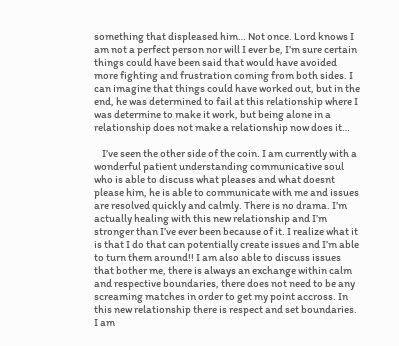something that displeased him… Not once. Lord knows I am not a perfect person nor will I ever be, I’m sure certain things could have been said that would have avoided more fighting and frustration coming from both sides. I can imagine that things could have worked out, but in the end, he was determined to fail at this relationship where I was determine to make it work, but being alone in a relationship does not make a relationship now does it…

    I’ve seen the other side of the coin. I am currently with a wonderful patient understanding communicative soul who is able to discuss what pleases and what doesnt please him, he is able to communicate with me and issues are resolved quickly and calmly. There is no drama. I’m actually healing with this new relationship and I’m stronger than I’ve ever been because of it. I realize what it is that I do that can potentially create issues and I’m able to turn them around!! I am also able to discuss issues that bother me, there is always an exchange within calm and respective boundaries, there does not need to be any screaming matches in order to get my point accross. In this new relationship there is respect and set boundaries. I am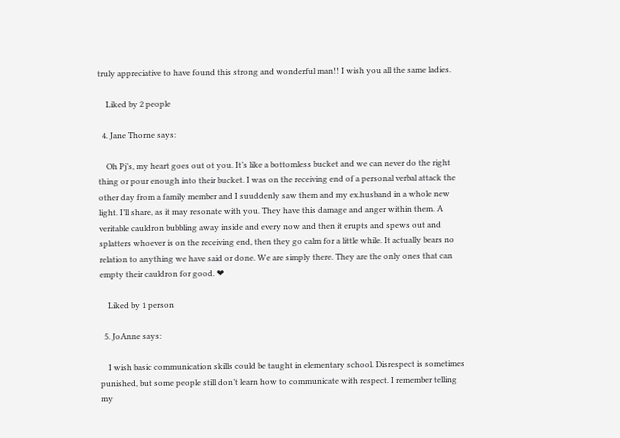truly appreciative to have found this strong and wonderful man!! I wish you all the same ladies.

    Liked by 2 people

  4. Jane Thorne says:

    Oh Pj’s, my heart goes out ot you. It’s like a bottomless bucket and we can never do the right thing or pour enough into their bucket. I was on the receiving end of a personal verbal attack the other day from a family member and I suuddenly saw them and my ex.husband in a whole new light. I’ll share, as it may resonate with you. They have this damage and anger within them. A veritable cauldron bubbling away inside and every now and then it erupts and spews out and splatters whoever is on the receiving end, then they go calm for a little while. It actually bears no relation to anything we have said or done. We are simply there. They are the only ones that can empty their cauldron for good. ❤

    Liked by 1 person

  5. JoAnne says:

    I wish basic communication skills could be taught in elementary school. Disrespect is sometimes punished, but some people still don’t learn how to communicate with respect. I remember telling my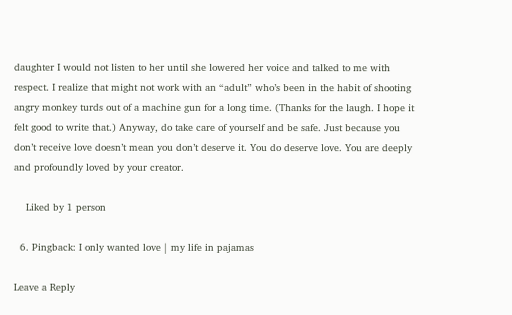daughter I would not listen to her until she lowered her voice and talked to me with respect. I realize that might not work with an “adult” who’s been in the habit of shooting angry monkey turds out of a machine gun for a long time. (Thanks for the laugh. I hope it felt good to write that.) Anyway, do take care of yourself and be safe. Just because you don’t receive love doesn’t mean you don’t deserve it. You do deserve love. You are deeply and profoundly loved by your creator.

    Liked by 1 person

  6. Pingback: I only wanted love | my life in pajamas

Leave a Reply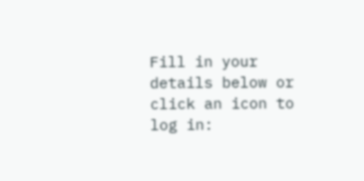Fill in your details below or click an icon to log in: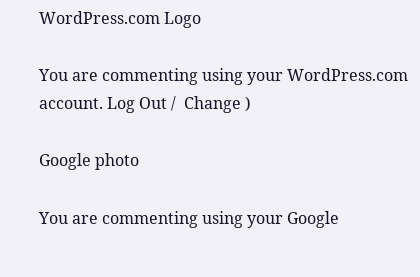WordPress.com Logo

You are commenting using your WordPress.com account. Log Out /  Change )

Google photo

You are commenting using your Google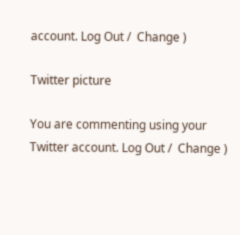account. Log Out /  Change )

Twitter picture

You are commenting using your Twitter account. Log Out /  Change )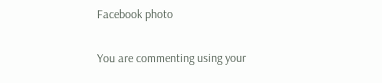Facebook photo

You are commenting using your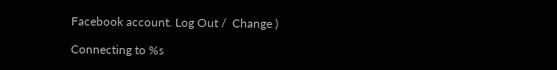Facebook account. Log Out /  Change )

Connecting to %s